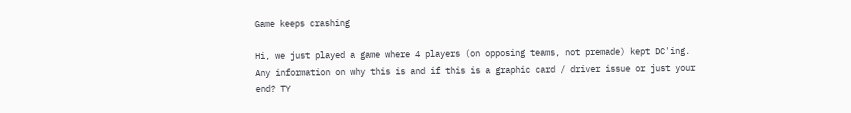Game keeps crashing

Hi, we just played a game where 4 players (on opposing teams, not premade) kept DC'ing. Any information on why this is and if this is a graphic card / driver issue or just your end? TY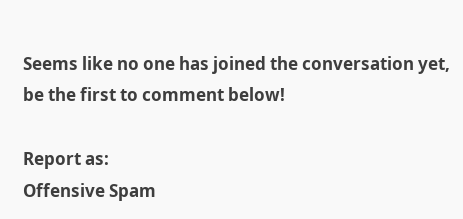Seems like no one has joined the conversation yet, be the first to comment below!

Report as:
Offensive Spam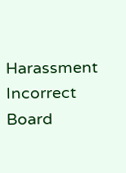Harassment Incorrect Board